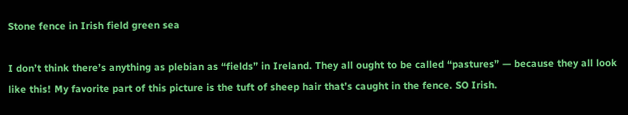Stone fence in Irish field green sea

I don’t think there’s anything as plebian as “fields” in Ireland. They all ought to be called “pastures” — because they all look like this! My favorite part of this picture is the tuft of sheep hair that’s caught in the fence. SO Irish.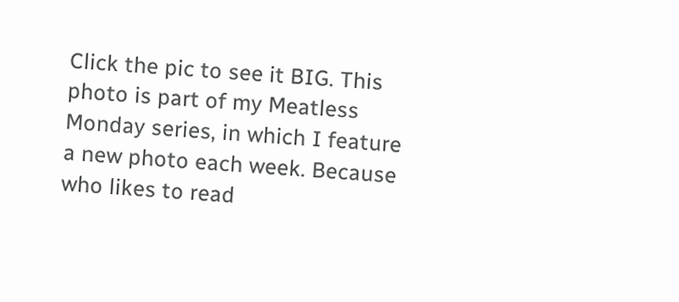Click the pic to see it BIG. This photo is part of my Meatless Monday series, in which I feature a new photo each week. Because who likes to read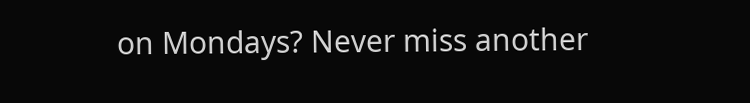on Mondays? Never miss another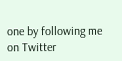one by following me on Twitter